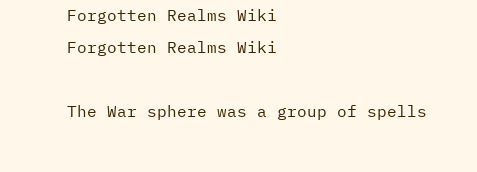Forgotten Realms Wiki
Forgotten Realms Wiki

The War sphere was a group of spells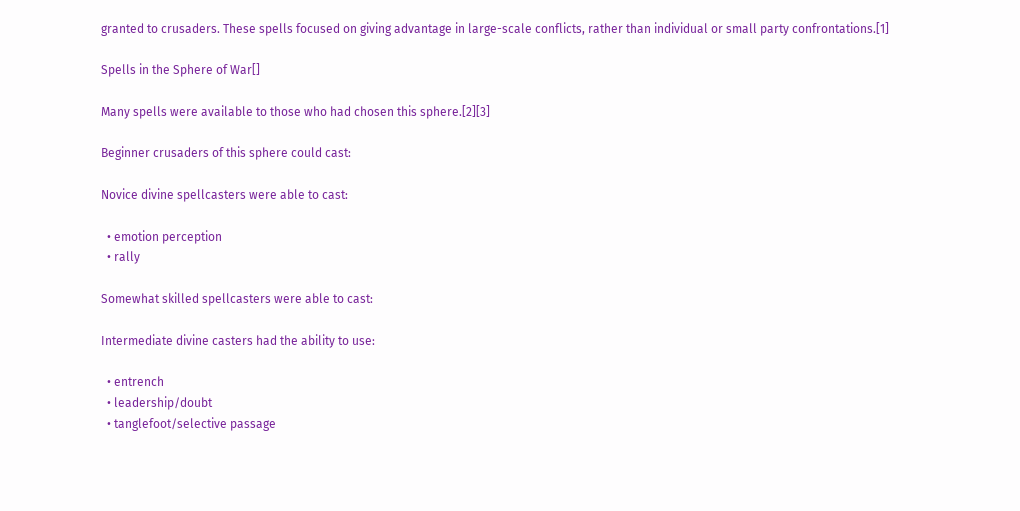granted to crusaders. These spells focused on giving advantage in large-scale conflicts, rather than individual or small party confrontations.[1]

Spells in the Sphere of War[]

Many spells were available to those who had chosen this sphere.[2][3]

Beginner crusaders of this sphere could cast:

Novice divine spellcasters were able to cast:

  • emotion perception
  • rally

Somewhat skilled spellcasters were able to cast:

Intermediate divine casters had the ability to use:

  • entrench
  • leadership/doubt
  • tanglefoot/selective passage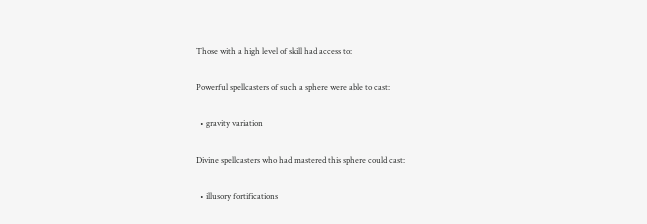Those with a high level of skill had access to:

Powerful spellcasters of such a sphere were able to cast:

  • gravity variation

Divine spellcasters who had mastered this sphere could cast:

  • illusory fortifications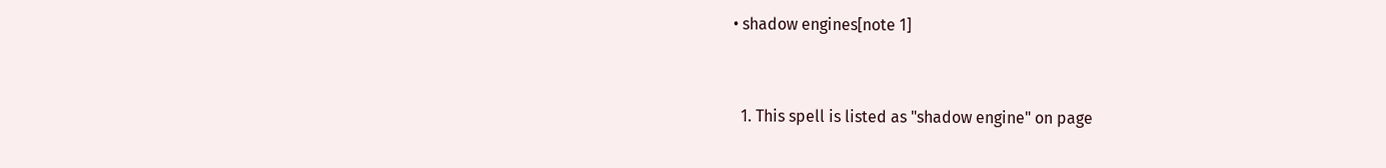• shadow engines[note 1]



  1. This spell is listed as "shadow engine" on page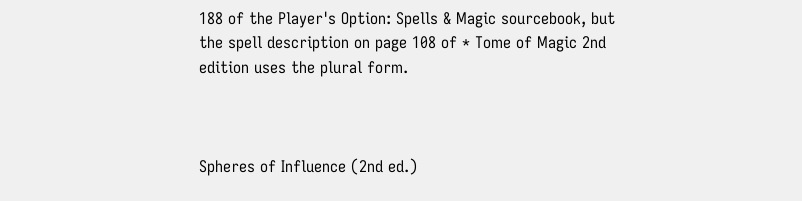188 of the Player's Option: Spells & Magic sourcebook, but the spell description on page 108 of * Tome of Magic 2nd edition uses the plural form.



Spheres of Influence (2nd ed.)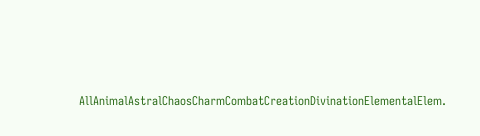AllAnimalAstralChaosCharmCombatCreationDivinationElementalElem.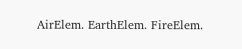AirElem. EarthElem. FireElem.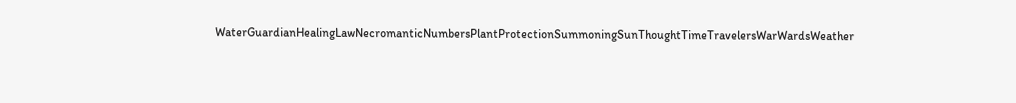WaterGuardianHealingLawNecromanticNumbersPlantProtectionSummoningSunThoughtTimeTravelersWarWardsWeather